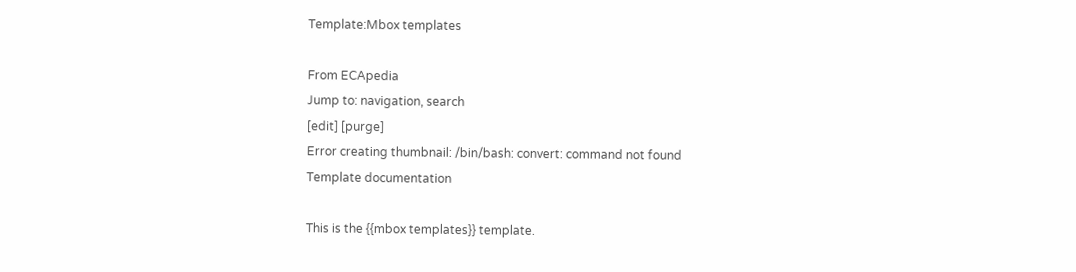Template:Mbox templates

From ECApedia
Jump to: navigation, search
[edit] [purge]
Error creating thumbnail: /bin/bash: convert: command not found
Template documentation

This is the {{mbox templates}} template.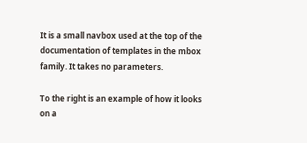It is a small navbox used at the top of the documentation of templates in the mbox family. It takes no parameters.

To the right is an example of how it looks on a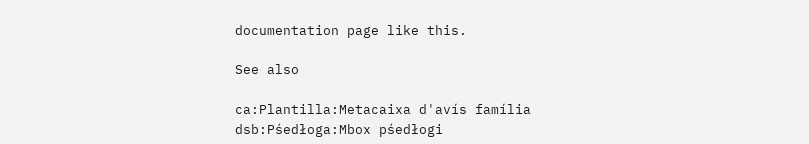documentation page like this.

See also

ca:Plantilla:Metacaixa d'avís família dsb:Pśedłoga:Mbox pśedłogi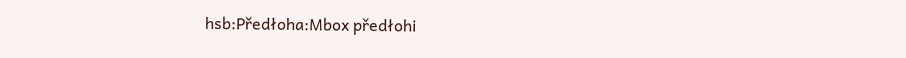hsb:Předłoha:Mbox předłohi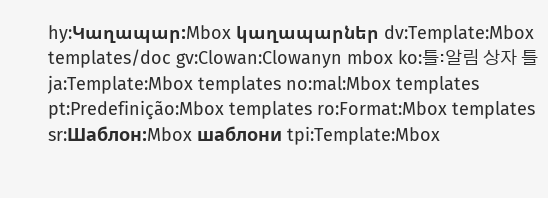hy:Կաղապար:Mbox կաղապարներ dv:Template:Mbox templates/doc gv:Clowan:Clowanyn mbox ko:틀:알림 상자 틀 ja:Template:Mbox templates no:mal:Mbox templates pt:Predefinição:Mbox templates ro:Format:Mbox templates sr:Шаблон:Mbox шаблони tpi:Template:Mbox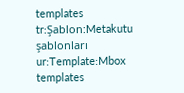templates tr:Şablon:Metakutu şablonları ur:Template:Mbox templates